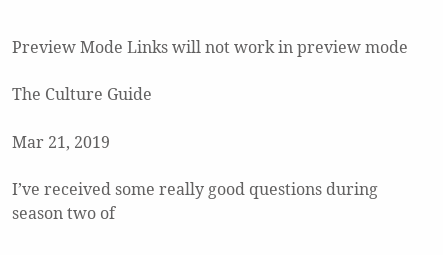Preview Mode Links will not work in preview mode

The Culture Guide

Mar 21, 2019

I’ve received some really good questions during season two of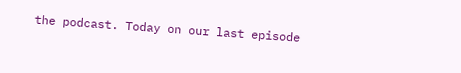the podcast. Today on our last episode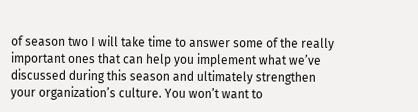of season two I will take time to answer some of the really important ones that can help you implement what we’ve discussed during this season and ultimately strengthen your organization’s culture. You won’t want to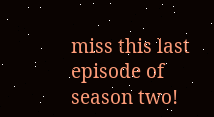miss this last episode of season two!